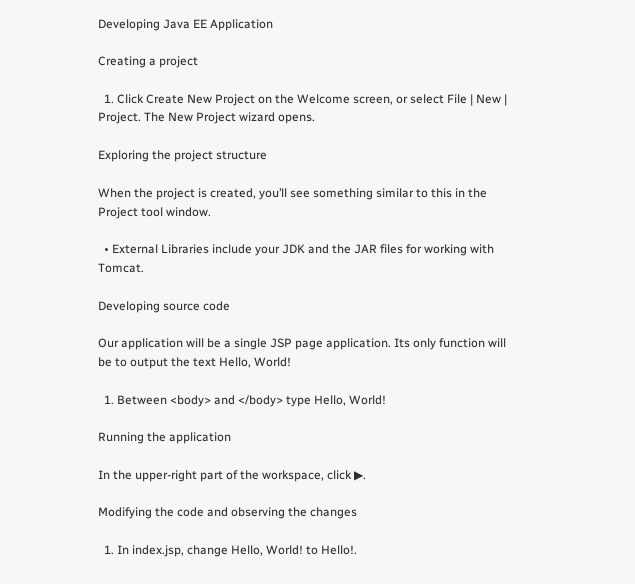Developing Java EE Application

Creating a project

  1. Click Create New Project on the Welcome screen, or select File | New | Project. The New Project wizard opens.

Exploring the project structure

When the project is created, you’ll see something similar to this in the Project tool window.

  • External Libraries include your JDK and the JAR files for working with Tomcat.

Developing source code

Our application will be a single JSP page application. Its only function will be to output the text Hello, World!

  1. Between <body> and </body> type Hello, World!

Running the application

In the upper-right part of the workspace, click ▶.

Modifying the code and observing the changes

  1. In index.jsp, change Hello, World! to Hello!.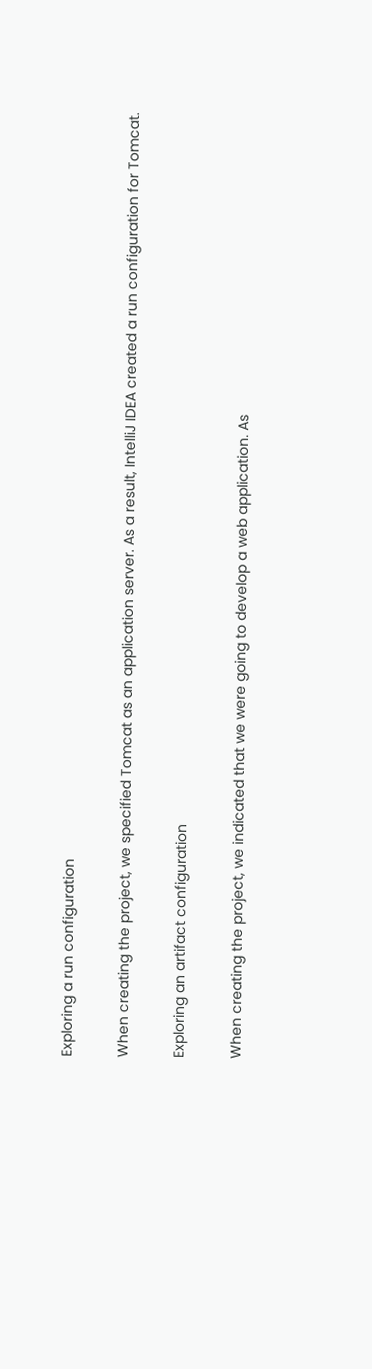Exploring a run configuration

When creating the project, we specified Tomcat as an application server. As a result, IntelliJ IDEA created a run configuration for Tomcat.

Exploring an artifact configuration

When creating the project, we indicated that we were going to develop a web application. As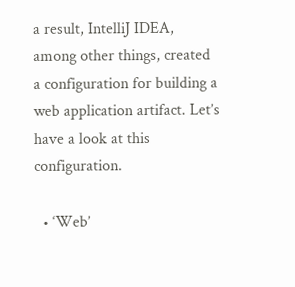a result, IntelliJ IDEA, among other things, created a configuration for building a web application artifact. Let’s have a look at this configuration.

  • ‘Web’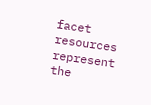facet resources represent the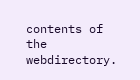contents of the webdirectory.